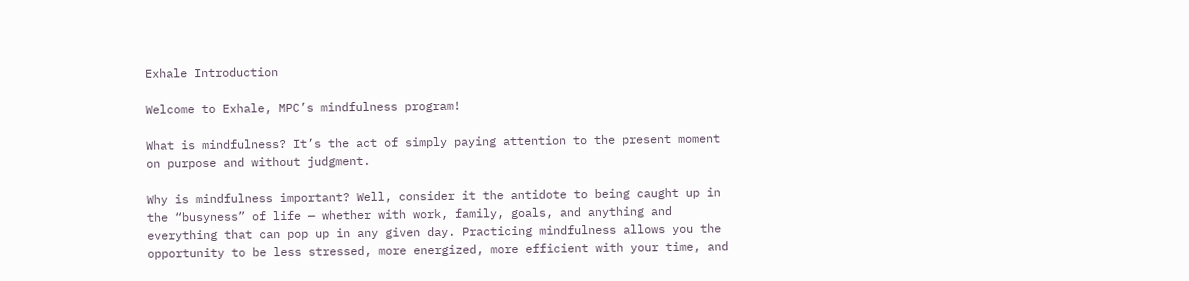Exhale Introduction

Welcome to Exhale, MPC’s mindfulness program!

What is mindfulness? It’s the act of simply paying attention to the present moment on purpose and without judgment.

Why is mindfulness important? Well, consider it the antidote to being caught up in the “busyness” of life — whether with work, family, goals, and anything and everything that can pop up in any given day. Practicing mindfulness allows you the opportunity to be less stressed, more energized, more efficient with your time, and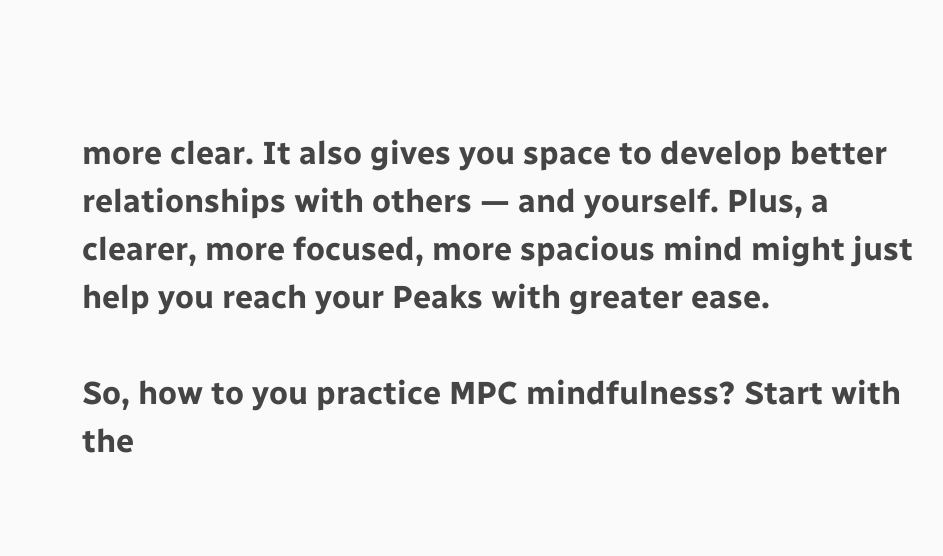more clear. It also gives you space to develop better relationships with others — and yourself. Plus, a clearer, more focused, more spacious mind might just help you reach your Peaks with greater ease.

So, how to you practice MPC mindfulness? Start with the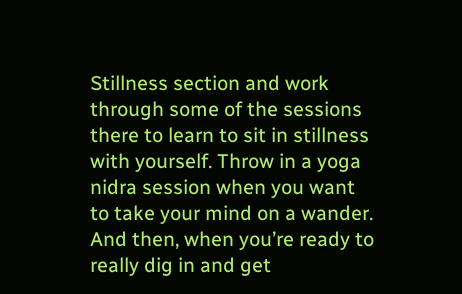Stillness section and work through some of the sessions there to learn to sit in stillness with yourself. Throw in a yoga nidra session when you want to take your mind on a wander. And then, when you’re ready to really dig in and get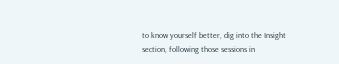to know yourself better, dig into the Insight section, following those sessions in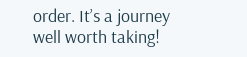order. It’s a journey well worth taking!